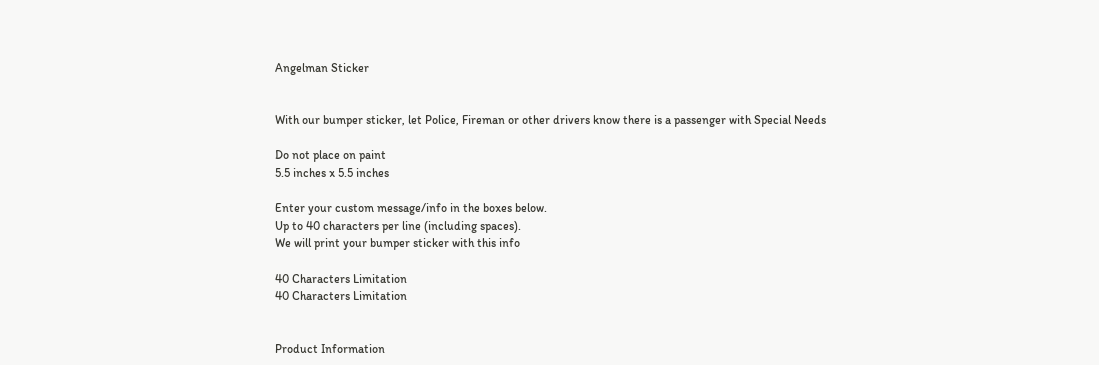Angelman Sticker


With our bumper sticker, let Police, Fireman or other drivers know there is a passenger with Special Needs

Do not place on paint
5.5 inches x 5.5 inches

Enter your custom message/info in the boxes below.
Up to 40 characters per line (including spaces).
We will print your bumper sticker with this info

40 Characters Limitation
40 Characters Limitation


Product Information